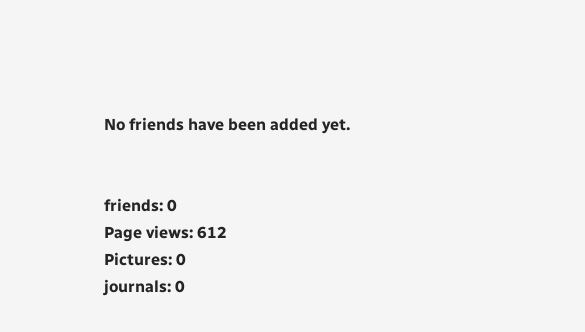No friends have been added yet.


friends: 0
Page views: 612
Pictures: 0
journals: 0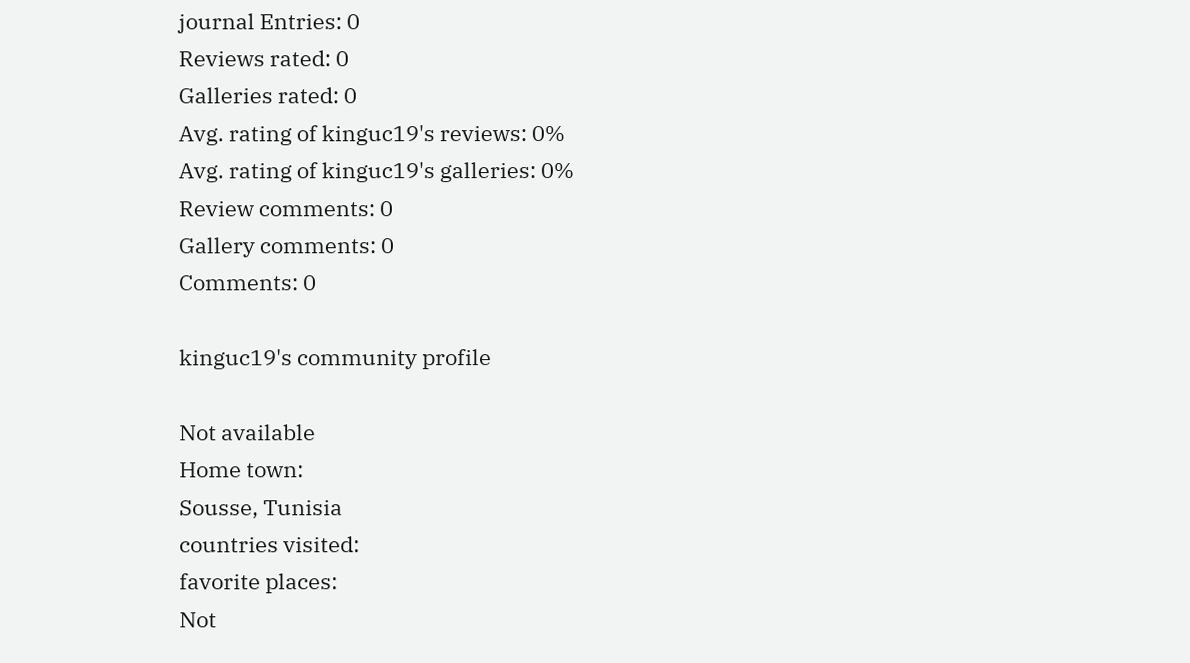journal Entries: 0
Reviews rated: 0
Galleries rated: 0
Avg. rating of kinguc19's reviews: 0%
Avg. rating of kinguc19's galleries: 0%
Review comments: 0
Gallery comments: 0
Comments: 0

kinguc19's community profile

Not available
Home town:
Sousse, Tunisia
countries visited:
favorite places:
Not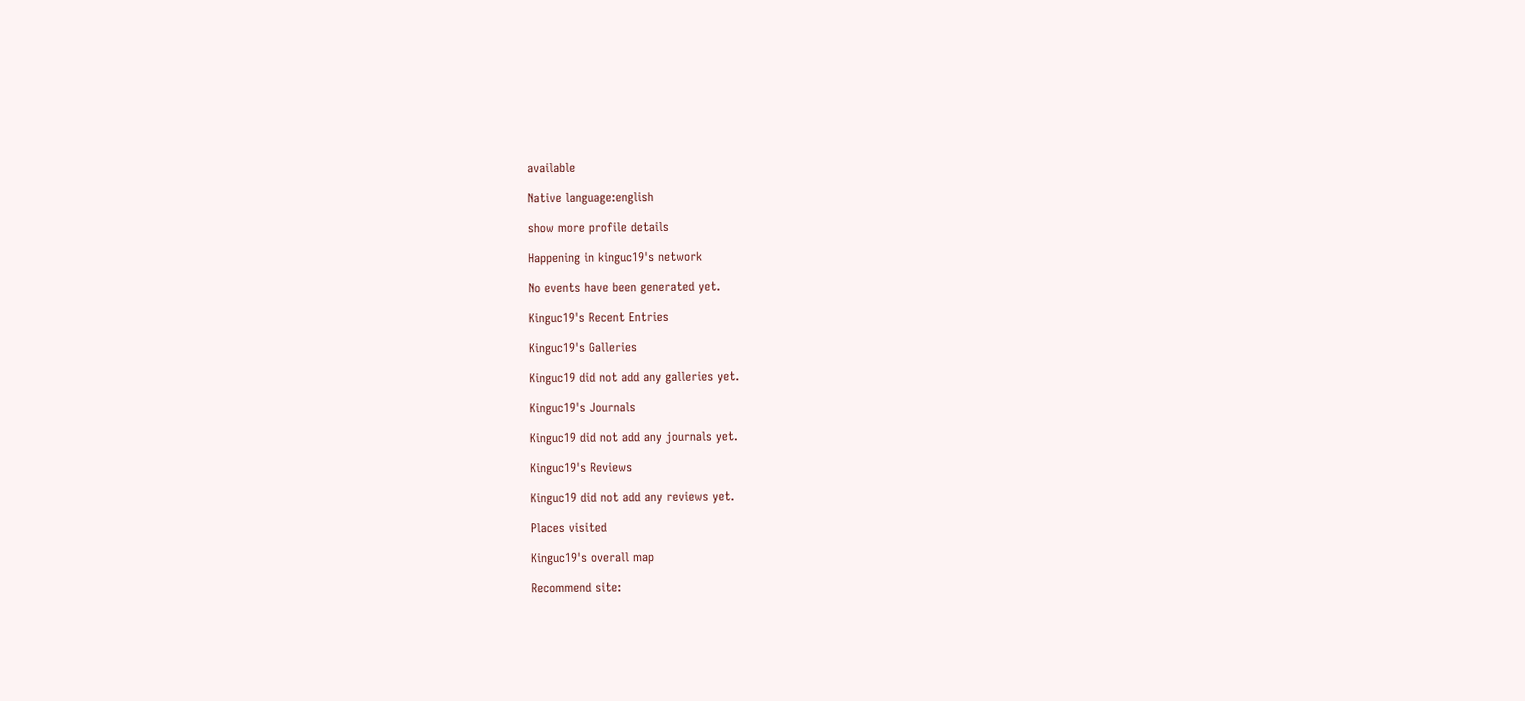available

Native language:english

show more profile details

Happening in kinguc19's network

No events have been generated yet.

Kinguc19's Recent Entries

Kinguc19's Galleries

Kinguc19 did not add any galleries yet.

Kinguc19's Journals

Kinguc19 did not add any journals yet.

Kinguc19's Reviews

Kinguc19 did not add any reviews yet.

Places visited

Kinguc19's overall map

Recommend site: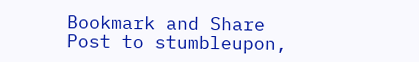Bookmark and Share
Post to stumbleupon,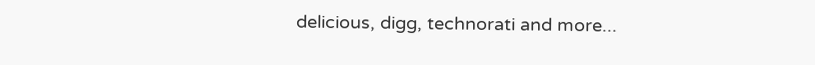delicious, digg, technorati and more...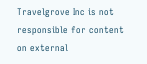Travelgrove Inc is not responsible for content on external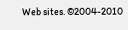Web sites. ©2004-2010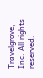Travelgrove, Inc. All rights reserved.